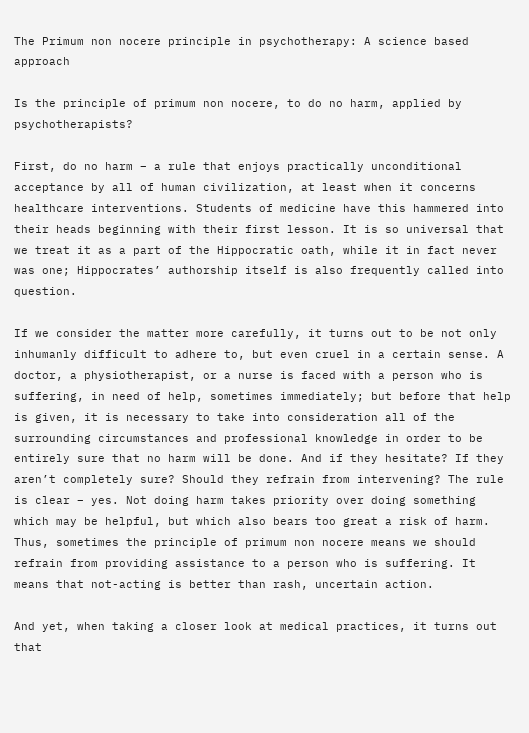The Primum non nocere principle in psychotherapy: A science based approach

Is the principle of primum non nocere, to do no harm, applied by psychotherapists?

First, do no harm – a rule that enjoys practically unconditional acceptance by all of human civilization, at least when it concerns healthcare interventions. Students of medicine have this hammered into their heads beginning with their first lesson. It is so universal that we treat it as a part of the Hippocratic oath, while it in fact never was one; Hippocrates’ authorship itself is also frequently called into question.

If we consider the matter more carefully, it turns out to be not only inhumanly difficult to adhere to, but even cruel in a certain sense. A doctor, a physiotherapist, or a nurse is faced with a person who is suffering, in need of help, sometimes immediately; but before that help is given, it is necessary to take into consideration all of the surrounding circumstances and professional knowledge in order to be entirely sure that no harm will be done. And if they hesitate? If they aren’t completely sure? Should they refrain from intervening? The rule is clear – yes. Not doing harm takes priority over doing something which may be helpful, but which also bears too great a risk of harm. Thus, sometimes the principle of primum non nocere means we should refrain from providing assistance to a person who is suffering. It means that not-acting is better than rash, uncertain action.

And yet, when taking a closer look at medical practices, it turns out that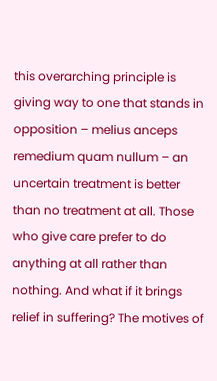this overarching principle is giving way to one that stands in opposition – melius anceps remedium quam nullum – an uncertain treatment is better than no treatment at all. Those who give care prefer to do anything at all rather than nothing. And what if it brings relief in suffering? The motives of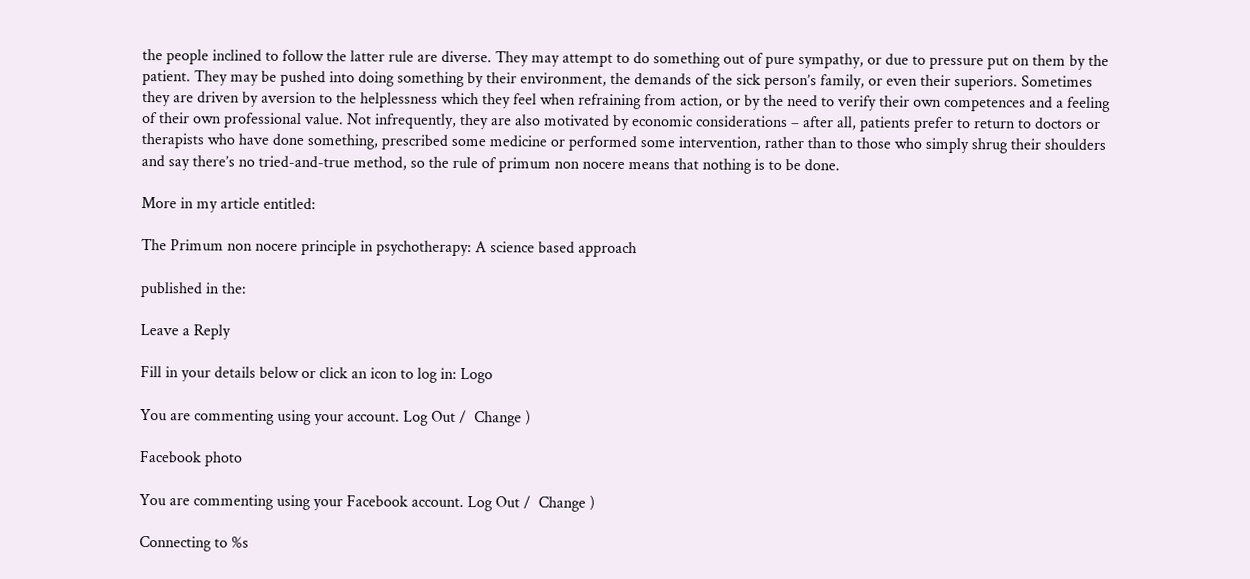the people inclined to follow the latter rule are diverse. They may attempt to do something out of pure sympathy, or due to pressure put on them by the patient. They may be pushed into doing something by their environment, the demands of the sick person’s family, or even their superiors. Sometimes they are driven by aversion to the helplessness which they feel when refraining from action, or by the need to verify their own competences and a feeling of their own professional value. Not infrequently, they are also motivated by economic considerations – after all, patients prefer to return to doctors or therapists who have done something, prescribed some medicine or performed some intervention, rather than to those who simply shrug their shoulders and say there’s no tried-and-true method, so the rule of primum non nocere means that nothing is to be done.

More in my article entitled:

The Primum non nocere principle in psychotherapy: A science based approach

published in the:

Leave a Reply

Fill in your details below or click an icon to log in: Logo

You are commenting using your account. Log Out /  Change )

Facebook photo

You are commenting using your Facebook account. Log Out /  Change )

Connecting to %s